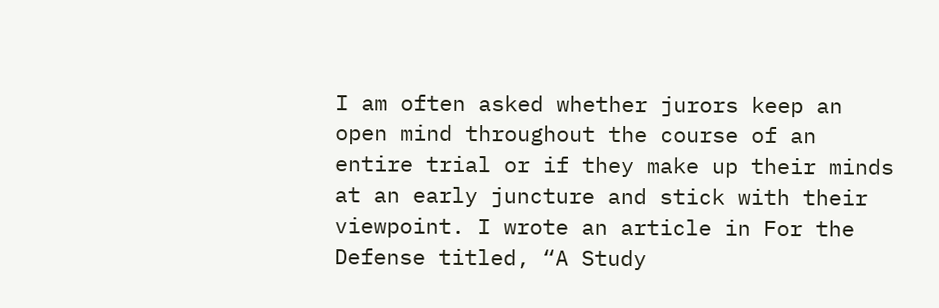I am often asked whether jurors keep an open mind throughout the course of an entire trial or if they make up their minds at an early juncture and stick with their viewpoint. I wrote an article in For the Defense titled, “A Study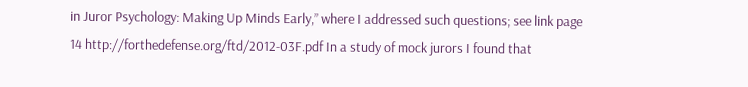in Juror Psychology: Making Up Minds Early,” where I addressed such questions; see link page 14 http://forthedefense.org/ftd/2012-03F.pdf In a study of mock jurors I found that